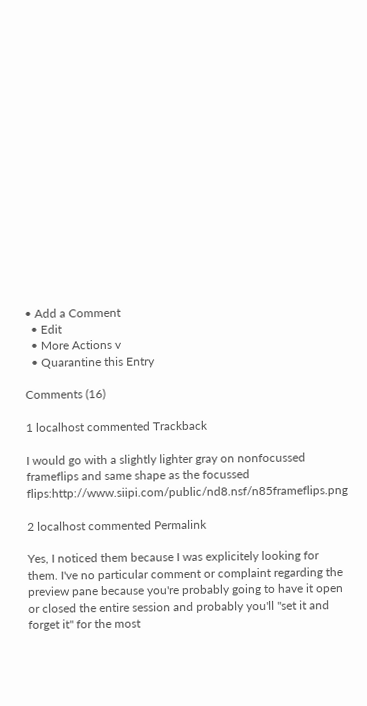• Add a Comment
  • Edit
  • More Actions v
  • Quarantine this Entry

Comments (16)

1 localhost commented Trackback

I would go with a slightly lighter gray on nonfocussed frameflips and same shape as the focussed flips:http://www.siipi.com/public/nd8.nsf/n85frameflips.png

2 localhost commented Permalink

Yes, I noticed them because I was explicitely looking for them. I've no particular comment or complaint regarding the preview pane because you're probably going to have it open or closed the entire session and probably you'll "set it and forget it" for the most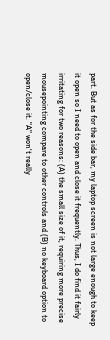part. But as for the side bar, my laptop screen is not large enough to keep it open so I need to open and close it frequently. Thus, I do find it fairly irritating for two reasons: (A) the small size of it, requiring more precise mousepointing compare to other controls and (B) no keyboard option to open/close it. "A" won't really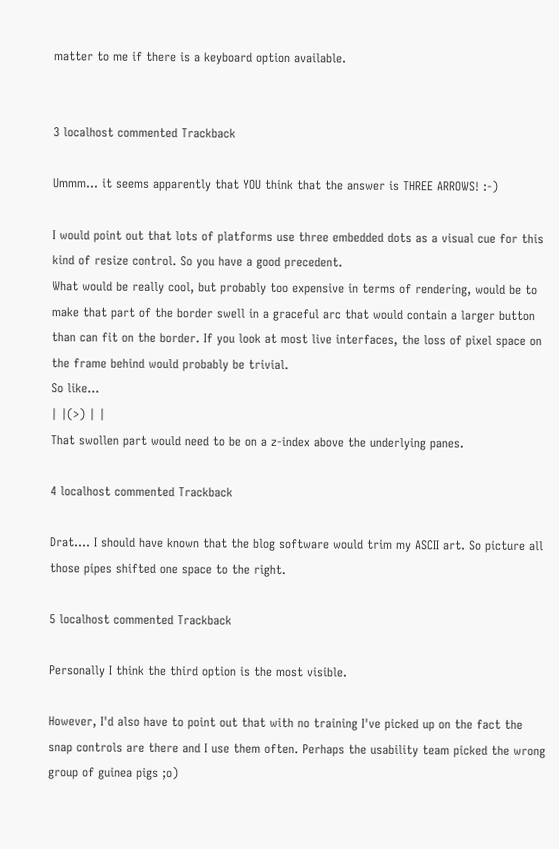matter to me if there is a keyboard option available.


3 localhost commented Trackback

Ummm... it seems apparently that YOU think that the answer is THREE ARROWS! :-)

I would point out that lots of platforms use three embedded dots as a visual cue for this kind of resize control. So you have a good precedent.
What would be really cool, but probably too expensive in terms of rendering, would be to make that part of the border swell in a graceful arc that would contain a larger button than can fit on the border. If you look at most live interfaces, the loss of pixel space on the frame behind would probably be trivial.
So like...
| |(>) | |
That swollen part would need to be on a z-index above the underlying panes.

4 localhost commented Trackback

Drat.... I should have known that the blog software would trim my ASCII art. So picture all those pipes shifted one space to the right.

5 localhost commented Trackback

Personally I think the third option is the most visible.

However, I'd also have to point out that with no training I've picked up on the fact the snap controls are there and I use them often. Perhaps the usability team picked the wrong group of guinea pigs ;o)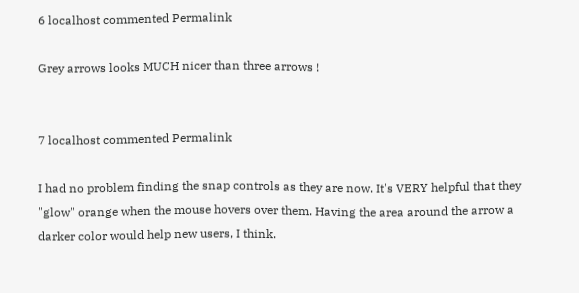6 localhost commented Permalink

Grey arrows looks MUCH nicer than three arrows !


7 localhost commented Permalink

I had no problem finding the snap controls as they are now. It's VERY helpful that they "glow" orange when the mouse hovers over them. Having the area around the arrow a darker color would help new users, I think.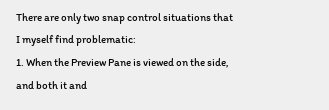There are only two snap control situations that I myself find problematic:
1. When the Preview Pane is viewed on the side, and both it and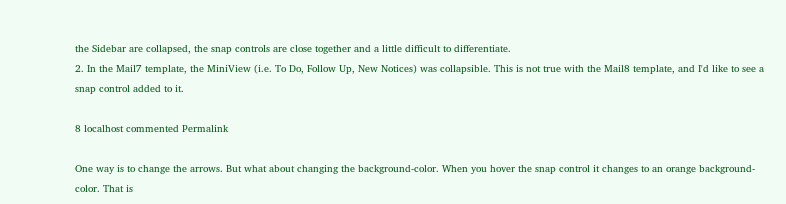the Sidebar are collapsed, the snap controls are close together and a little difficult to differentiate.
2. In the Mail7 template, the MiniView (i.e. To Do, Follow Up, New Notices) was collapsible. This is not true with the Mail8 template, and I'd like to see a snap control added to it.

8 localhost commented Permalink

One way is to change the arrows. But what about changing the background-color. When you hover the snap control it changes to an orange background-color. That is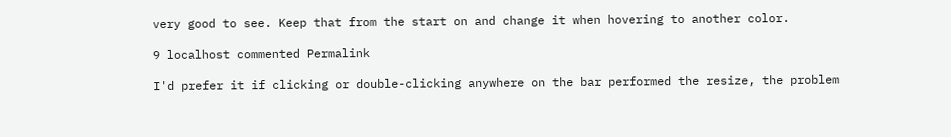very good to see. Keep that from the start on and change it when hovering to another color.

9 localhost commented Permalink

I'd prefer it if clicking or double-clicking anywhere on the bar performed the resize, the problem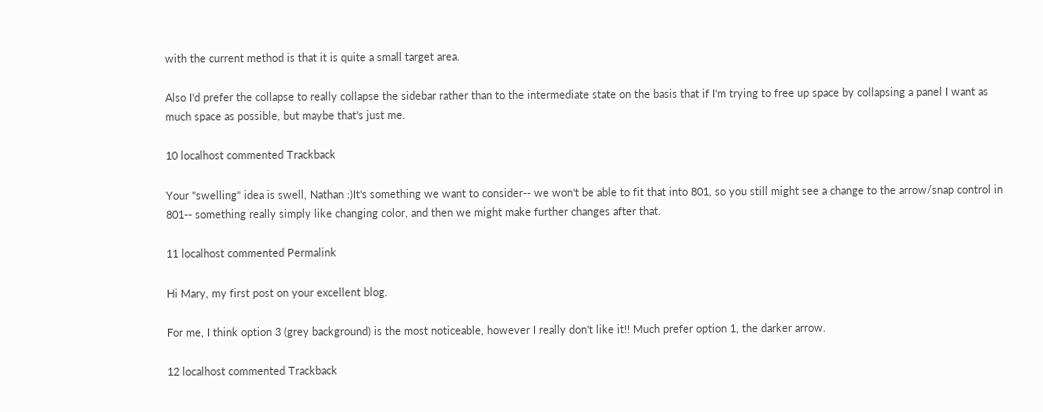with the current method is that it is quite a small target area.

Also I'd prefer the collapse to really collapse the sidebar rather than to the intermediate state on the basis that if I'm trying to free up space by collapsing a panel I want as much space as possible, but maybe that's just me.

10 localhost commented Trackback

Your "swelling" idea is swell, Nathan :)It's something we want to consider-- we won't be able to fit that into 801, so you still might see a change to the arrow/snap control in 801-- something really simply like changing color, and then we might make further changes after that.

11 localhost commented Permalink

Hi Mary, my first post on your excellent blog.

For me, I think option 3 (grey background) is the most noticeable, however I really don't like it!! Much prefer option 1, the darker arrow.

12 localhost commented Trackback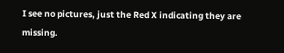I see no pictures, just the Red X indicating they are missing.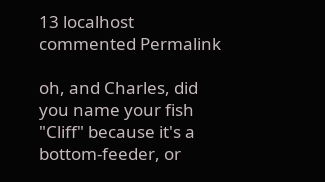13 localhost commented Permalink

oh, and Charles, did you name your fish "Cliff" because it's a bottom-feeder, or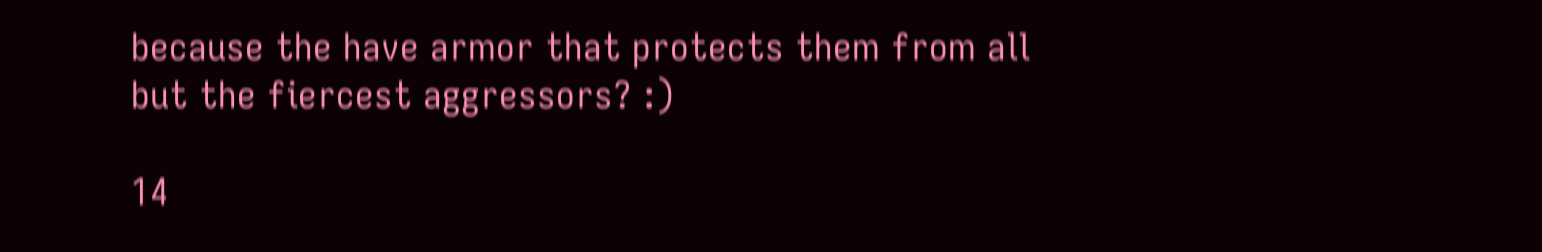because the have armor that protects them from all but the fiercest aggressors? :)

14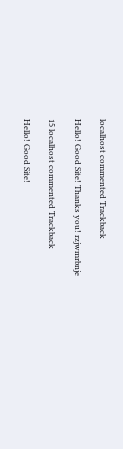localhost commented Trackback

Hello! Good Site! Thanks you! rzjwmrbnje

15 localhost commented Trackback

Hello! Good Site!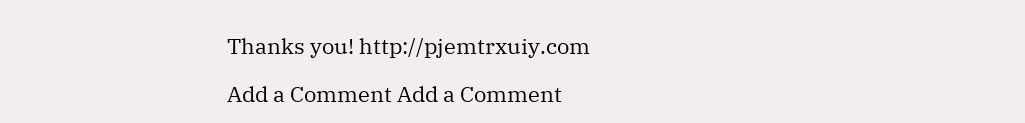Thanks you! http://pjemtrxuiy.com

Add a Comment Add a Comment